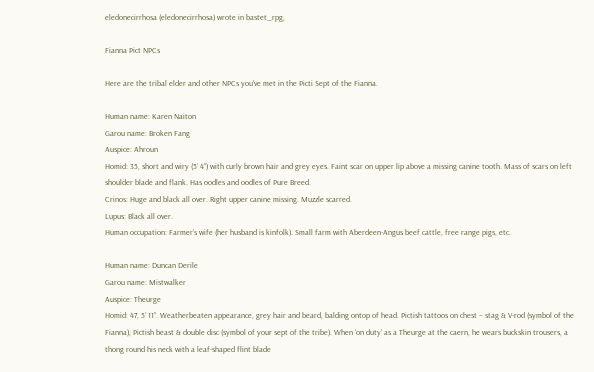eledonecirrhosa (eledonecirrhosa) wrote in bastet_rpg,

Fianna Pict NPCs

Here are the tribal elder and other NPCs you've met in the Picti Sept of the Fianna.

Human name: Karen Naiton
Garou name: Broken Fang
Auspice: Ahroun
Homid: 35, short and wiry (5’ 4”) with curly brown hair and grey eyes. Faint scar on upper lip above a missing canine tooth. Mass of scars on left shoulder blade and flank. Has oodles and oodles of Pure Breed.
Crinos: Huge and black all over. Right upper canine missing. Muzzle scarred.
Lupus: Black all over.
Human occupation: Farmer’s wife (her husband is kinfolk). Small farm with Aberdeen-Angus beef cattle, free range pigs, etc.

Human name: Duncan Derile
Garou name: Mistwalker
Auspice: Theurge
Homid: 47, 5’ 11”. Weatherbeaten appearance, grey hair and beard, balding ontop of head. Pictish tattoos on chest – stag & V-rod (symbol of the Fianna), Pictish beast & double disc (symbol of your sept of the tribe). When ‘on duty’ as a Theurge at the caern, he wears buckskin trousers, a thong round his neck with a leaf-shaped flint blade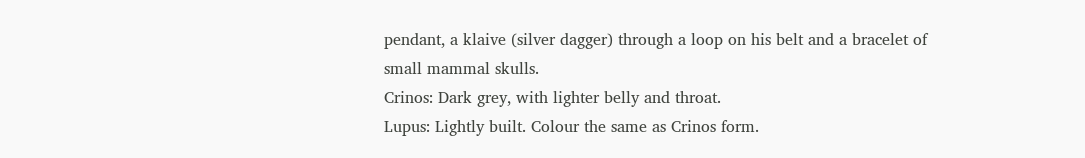pendant, a klaive (silver dagger) through a loop on his belt and a bracelet of small mammal skulls.
Crinos: Dark grey, with lighter belly and throat.
Lupus: Lightly built. Colour the same as Crinos form.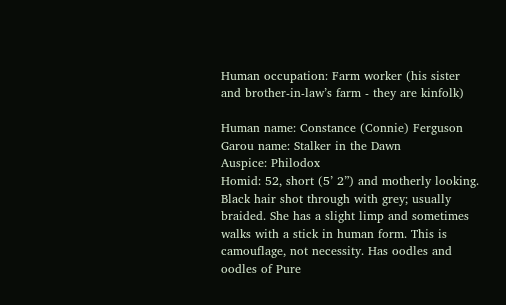Human occupation: Farm worker (his sister and brother-in-law’s farm - they are kinfolk)

Human name: Constance (Connie) Ferguson
Garou name: Stalker in the Dawn
Auspice: Philodox
Homid: 52, short (5’ 2”) and motherly looking. Black hair shot through with grey; usually braided. She has a slight limp and sometimes walks with a stick in human form. This is camouflage, not necessity. Has oodles and oodles of Pure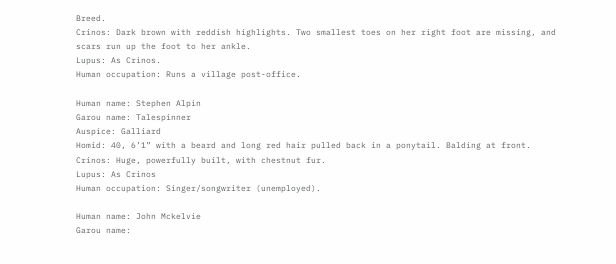Breed.
Crinos: Dark brown with reddish highlights. Two smallest toes on her right foot are missing, and scars run up the foot to her ankle.
Lupus: As Crinos.
Human occupation: Runs a village post-office.

Human name: Stephen Alpin
Garou name: Talespinner
Auspice: Galliard
Homid: 40, 6’1” with a beard and long red hair pulled back in a ponytail. Balding at front.
Crinos: Huge, powerfully built, with chestnut fur.
Lupus: As Crinos
Human occupation: Singer/songwriter (unemployed).

Human name: John Mckelvie
Garou name: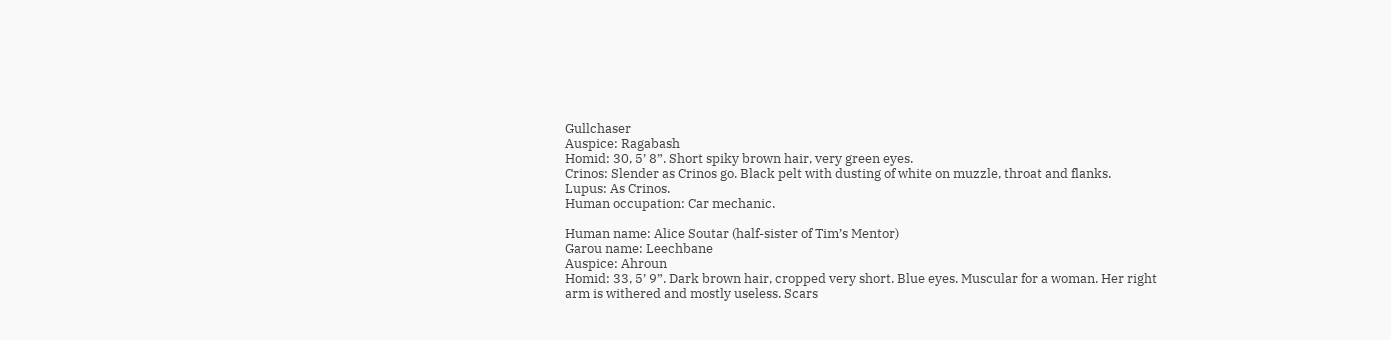Gullchaser
Auspice: Ragabash
Homid: 30, 5’ 8”. Short spiky brown hair, very green eyes.
Crinos: Slender as Crinos go. Black pelt with dusting of white on muzzle, throat and flanks.
Lupus: As Crinos.
Human occupation: Car mechanic.

Human name: Alice Soutar (half-sister of Tim’s Mentor)
Garou name: Leechbane
Auspice: Ahroun
Homid: 33, 5’ 9”. Dark brown hair, cropped very short. Blue eyes. Muscular for a woman. Her right arm is withered and mostly useless. Scars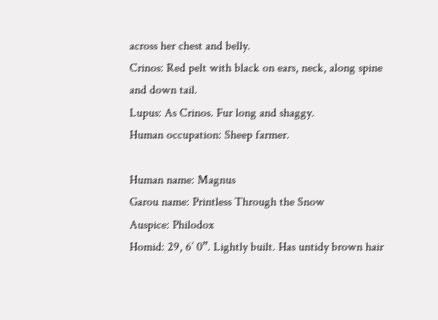across her chest and belly.
Crinos: Red pelt with black on ears, neck, along spine and down tail.
Lupus: As Crinos. Fur long and shaggy.
Human occupation: Sheep farmer.

Human name: Magnus
Garou name: Printless Through the Snow
Auspice: Philodox
Homid: 29, 6’ 0”. Lightly built. Has untidy brown hair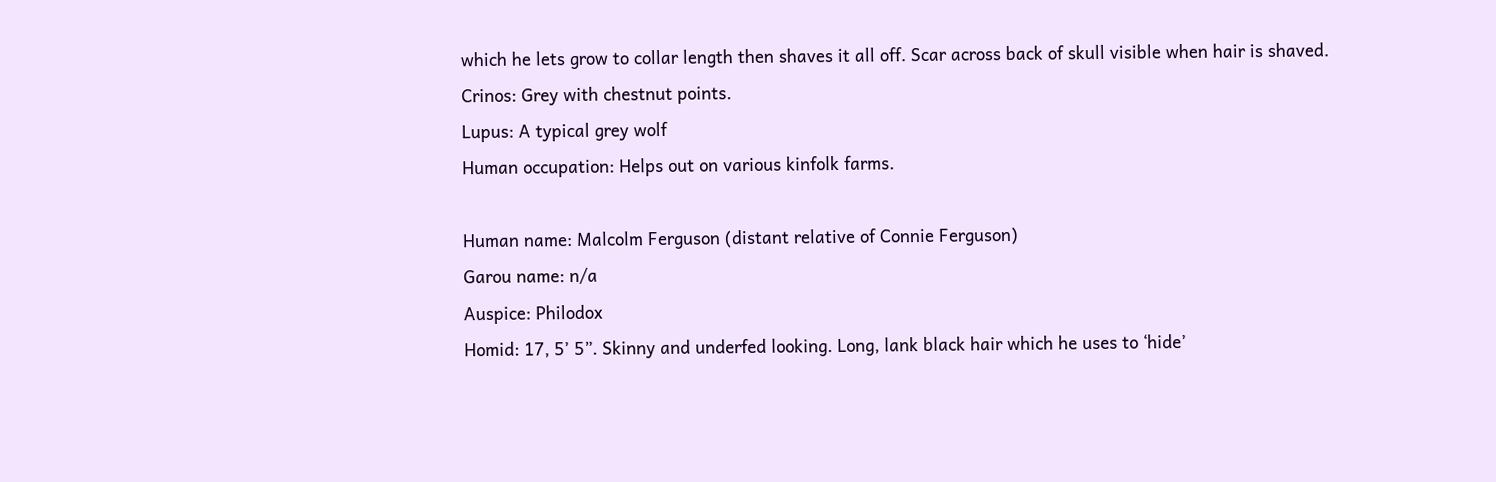which he lets grow to collar length then shaves it all off. Scar across back of skull visible when hair is shaved.
Crinos: Grey with chestnut points.
Lupus: A typical grey wolf
Human occupation: Helps out on various kinfolk farms.

Human name: Malcolm Ferguson (distant relative of Connie Ferguson)
Garou name: n/a
Auspice: Philodox
Homid: 17, 5’ 5”. Skinny and underfed looking. Long, lank black hair which he uses to ‘hide’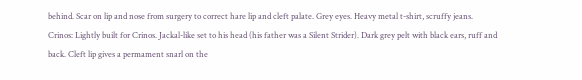behind. Scar on lip and nose from surgery to correct hare lip and cleft palate. Grey eyes. Heavy metal t-shirt, scruffy jeans.
Crinos: Lightly built for Crinos. Jackal-like set to his head (his father was a Silent Strider). Dark grey pelt with black ears, ruff and back. Cleft lip gives a permament snarl on the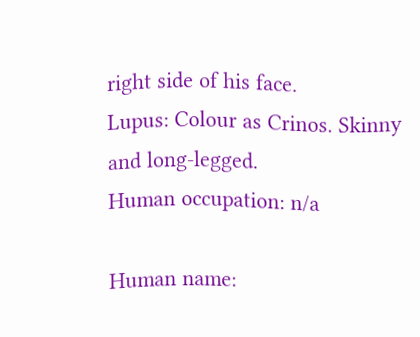right side of his face.
Lupus: Colour as Crinos. Skinny and long-legged.
Human occupation: n/a

Human name: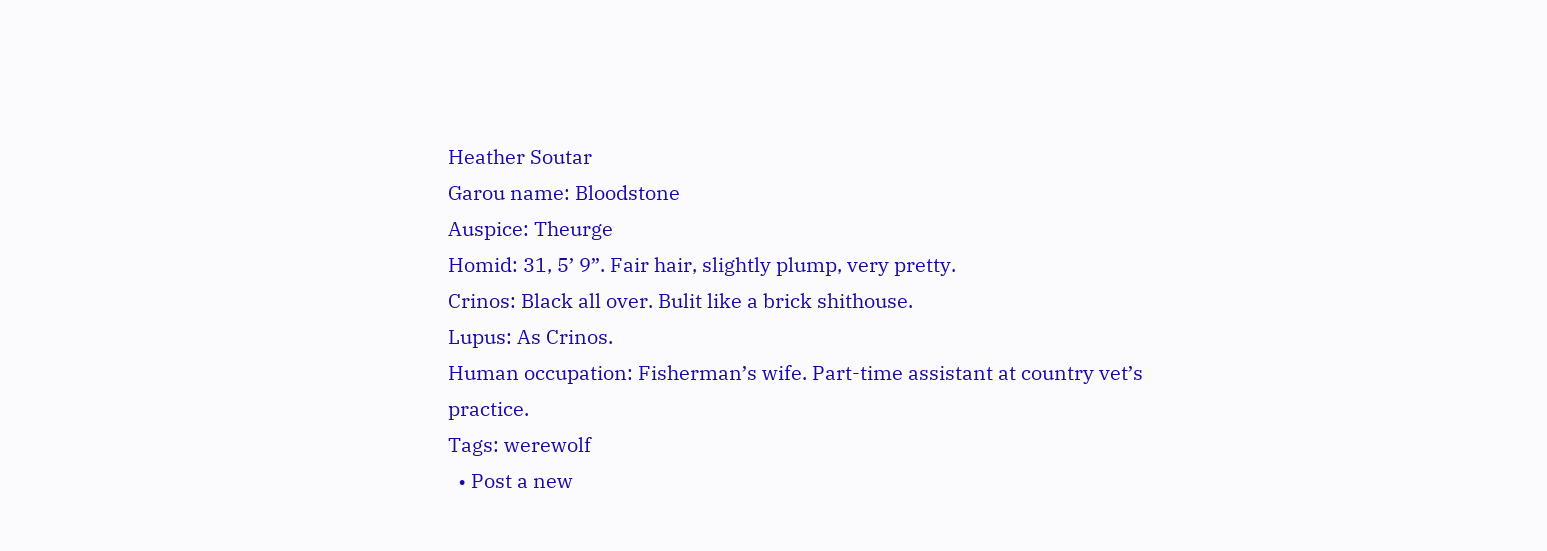Heather Soutar
Garou name: Bloodstone
Auspice: Theurge
Homid: 31, 5’ 9”. Fair hair, slightly plump, very pretty.
Crinos: Black all over. Bulit like a brick shithouse.
Lupus: As Crinos.
Human occupation: Fisherman’s wife. Part-time assistant at country vet’s practice.
Tags: werewolf
  • Post a new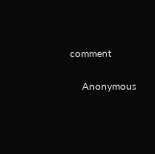comment


    Anonymous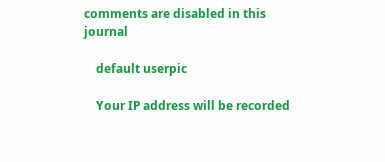comments are disabled in this journal

    default userpic

    Your IP address will be recorded